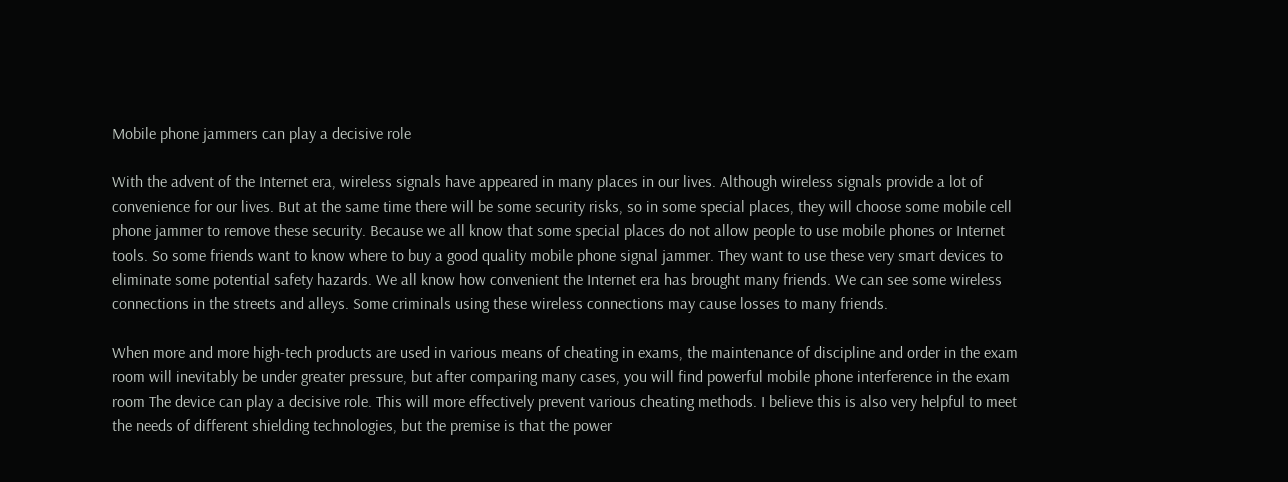Mobile phone jammers can play a decisive role

With the advent of the Internet era, wireless signals have appeared in many places in our lives. Although wireless signals provide a lot of convenience for our lives. But at the same time there will be some security risks, so in some special places, they will choose some mobile cell phone jammer to remove these security. Because we all know that some special places do not allow people to use mobile phones or Internet tools. So some friends want to know where to buy a good quality mobile phone signal jammer. They want to use these very smart devices to eliminate some potential safety hazards. We all know how convenient the Internet era has brought many friends. We can see some wireless connections in the streets and alleys. Some criminals using these wireless connections may cause losses to many friends.

When more and more high-tech products are used in various means of cheating in exams, the maintenance of discipline and order in the exam room will inevitably be under greater pressure, but after comparing many cases, you will find powerful mobile phone interference in the exam room The device can play a decisive role. This will more effectively prevent various cheating methods. I believe this is also very helpful to meet the needs of different shielding technologies, but the premise is that the power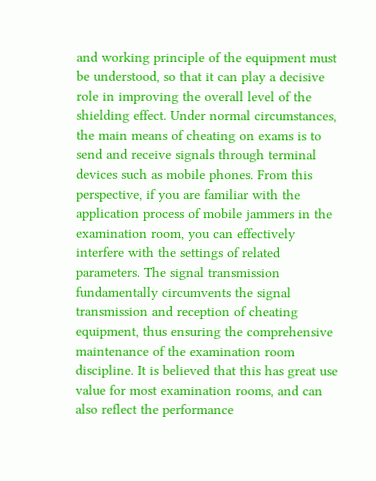and working principle of the equipment must be understood, so that it can play a decisive role in improving the overall level of the shielding effect. Under normal circumstances, the main means of cheating on exams is to send and receive signals through terminal devices such as mobile phones. From this perspective, if you are familiar with the application process of mobile jammers in the examination room, you can effectively interfere with the settings of related parameters. The signal transmission fundamentally circumvents the signal transmission and reception of cheating equipment, thus ensuring the comprehensive maintenance of the examination room discipline. It is believed that this has great use value for most examination rooms, and can also reflect the performance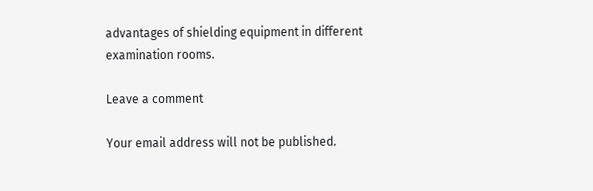advantages of shielding equipment in different examination rooms.

Leave a comment

Your email address will not be published.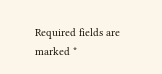Required fields are marked *